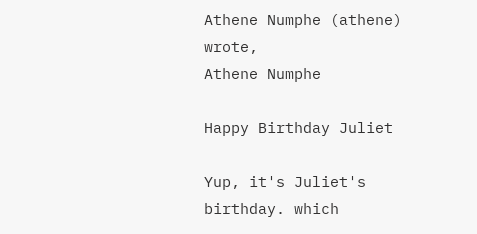Athene Numphe (athene) wrote,
Athene Numphe

Happy Birthday Juliet

Yup, it's Juliet's birthday. which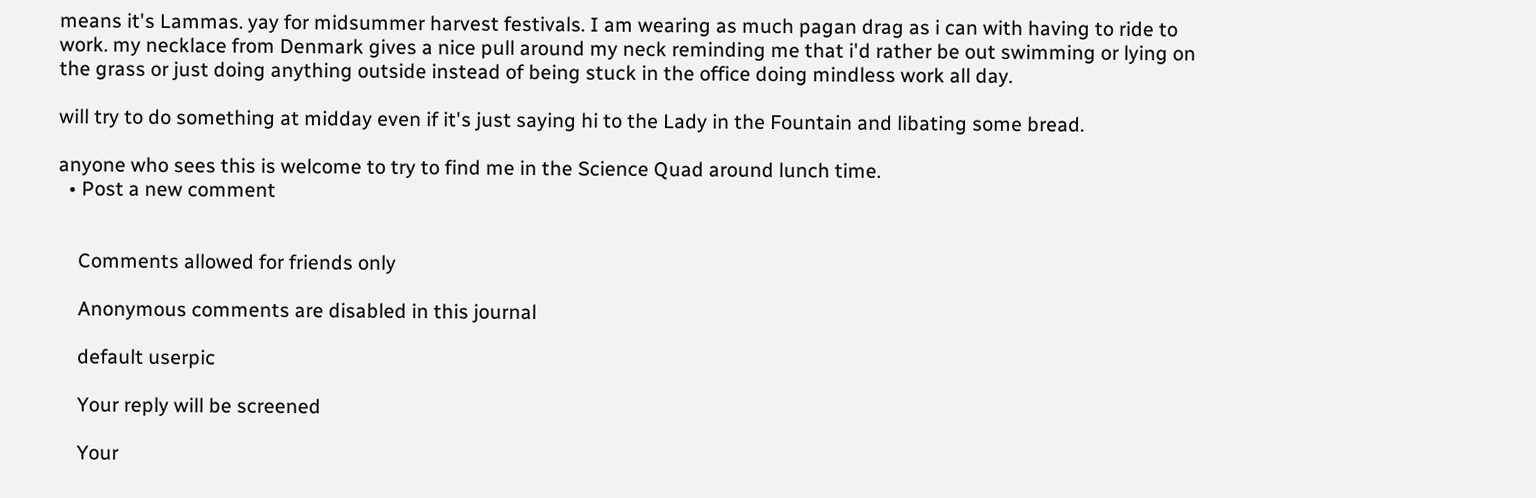means it's Lammas. yay for midsummer harvest festivals. I am wearing as much pagan drag as i can with having to ride to work. my necklace from Denmark gives a nice pull around my neck reminding me that i'd rather be out swimming or lying on the grass or just doing anything outside instead of being stuck in the office doing mindless work all day.

will try to do something at midday even if it's just saying hi to the Lady in the Fountain and libating some bread.

anyone who sees this is welcome to try to find me in the Science Quad around lunch time.
  • Post a new comment


    Comments allowed for friends only

    Anonymous comments are disabled in this journal

    default userpic

    Your reply will be screened

    Your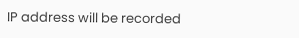IP address will be recorded